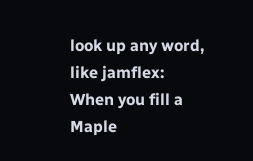look up any word, like jamflex:
When you fill a Maple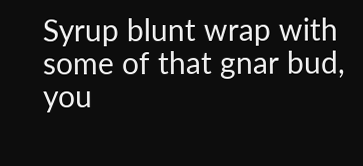Syrup blunt wrap with some of that gnar bud, you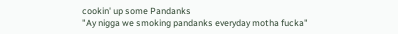cookin' up some Pandanks
"Ay nigga we smoking pandanks everyday motha fucka"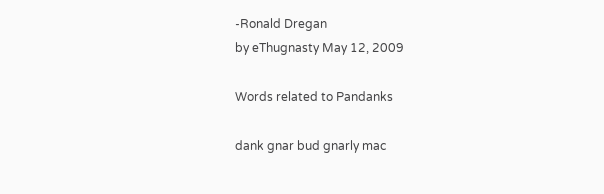-Ronald Dregan
by eThugnasty May 12, 2009

Words related to Pandanks

dank gnar bud gnarly mac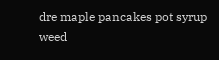dre maple pancakes pot syrup weed